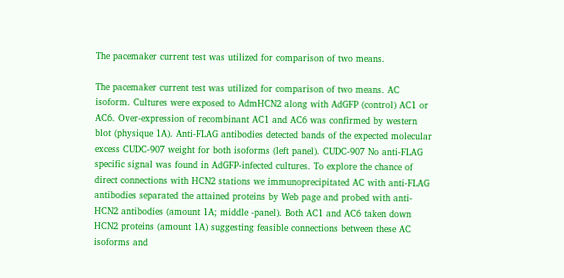The pacemaker current test was utilized for comparison of two means.

The pacemaker current test was utilized for comparison of two means. AC isoform. Cultures were exposed to AdmHCN2 along with AdGFP (control) AC1 or AC6. Over-expression of recombinant AC1 and AC6 was confirmed by western blot (physique 1A). Anti-FLAG antibodies detected bands of the expected molecular excess CUDC-907 weight for both isoforms (left panel). CUDC-907 No anti-FLAG specific signal was found in AdGFP-infected cultures. To explore the chance of direct connections with HCN2 stations we immunoprecipitated AC with anti-FLAG antibodies separated the attained proteins by Web page and probed with anti-HCN2 antibodies (amount 1A; middle -panel). Both AC1 and AC6 taken down HCN2 proteins (amount 1A) suggesting feasible connections between these AC isoforms and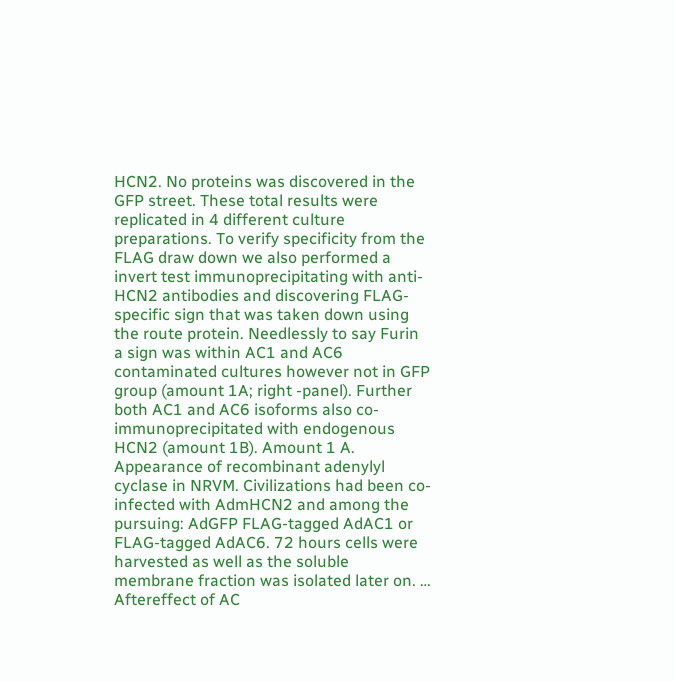HCN2. No proteins was discovered in the GFP street. These total results were replicated in 4 different culture preparations. To verify specificity from the FLAG draw down we also performed a invert test immunoprecipitating with anti-HCN2 antibodies and discovering FLAG-specific sign that was taken down using the route protein. Needlessly to say Furin a sign was within AC1 and AC6 contaminated cultures however not in GFP group (amount 1A; right -panel). Further both AC1 and AC6 isoforms also co-immunoprecipitated with endogenous HCN2 (amount 1B). Amount 1 A. Appearance of recombinant adenylyl cyclase in NRVM. Civilizations had been co-infected with AdmHCN2 and among the pursuing: AdGFP FLAG-tagged AdAC1 or FLAG-tagged AdAC6. 72 hours cells were harvested as well as the soluble membrane fraction was isolated later on. … Aftereffect of AC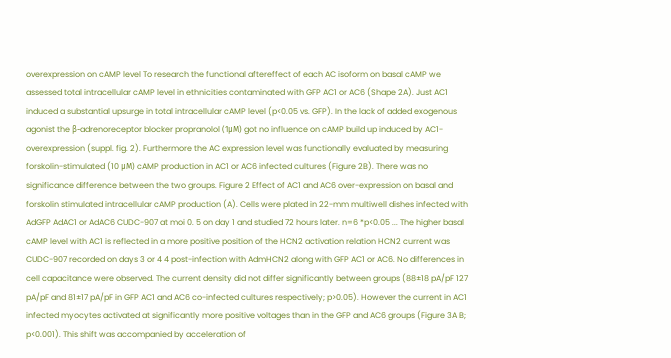overexpression on cAMP level To research the functional aftereffect of each AC isoform on basal cAMP we assessed total intracellular cAMP level in ethnicities contaminated with GFP AC1 or AC6 (Shape 2A). Just AC1 induced a substantial upsurge in total intracellular cAMP level (p<0.05 vs. GFP). In the lack of added exogenous agonist the β-adrenoreceptor blocker propranolol (1μM) got no influence on cAMP build up induced by AC1-overexpression (suppl. fig. 2). Furthermore the AC expression level was functionally evaluated by measuring forskolin-stimulated (10 μM) cAMP production in AC1 or AC6 infected cultures (Figure 2B). There was no significance difference between the two groups. Figure 2 Effect of AC1 and AC6 over-expression on basal and forskolin stimulated intracellular cAMP production (A). Cells were plated in 22-mm multiwell dishes infected with AdGFP AdAC1 or AdAC6 CUDC-907 at moi 0. 5 on day 1 and studied 72 hours later. n=6 *p<0.05 ... The higher basal cAMP level with AC1 is reflected in a more positive position of the HCN2 activation relation HCN2 current was CUDC-907 recorded on days 3 or 4 4 post-infection with AdmHCN2 along with GFP AC1 or AC6. No differences in cell capacitance were observed. The current density did not differ significantly between groups (88±18 pA/pF 127 pA/pF and 81±17 pA/pF in GFP AC1 and AC6 co-infected cultures respectively; p>0.05). However the current in AC1 infected myocytes activated at significantly more positive voltages than in the GFP and AC6 groups (Figure 3A B; p<0.001). This shift was accompanied by acceleration of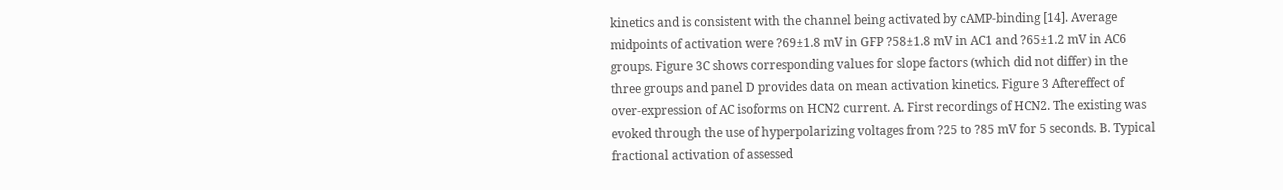kinetics and is consistent with the channel being activated by cAMP-binding [14]. Average midpoints of activation were ?69±1.8 mV in GFP ?58±1.8 mV in AC1 and ?65±1.2 mV in AC6 groups. Figure 3C shows corresponding values for slope factors (which did not differ) in the three groups and panel D provides data on mean activation kinetics. Figure 3 Aftereffect of over-expression of AC isoforms on HCN2 current. A. First recordings of HCN2. The existing was evoked through the use of hyperpolarizing voltages from ?25 to ?85 mV for 5 seconds. B. Typical fractional activation of assessed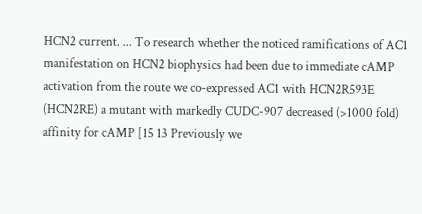HCN2 current. ... To research whether the noticed ramifications of AC1 manifestation on HCN2 biophysics had been due to immediate cAMP activation from the route we co-expressed AC1 with HCN2R593E (HCN2RE) a mutant with markedly CUDC-907 decreased (>1000 fold) affinity for cAMP [15 13 Previously we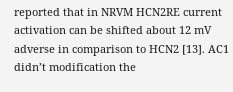reported that in NRVM HCN2RE current activation can be shifted about 12 mV adverse in comparison to HCN2 [13]. AC1 didn’t modification the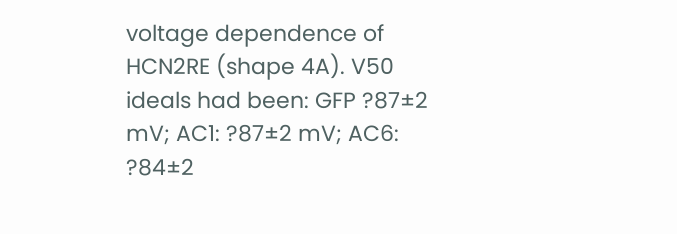voltage dependence of HCN2RE (shape 4A). V50 ideals had been: GFP ?87±2 mV; AC1: ?87±2 mV; AC6: ?84±2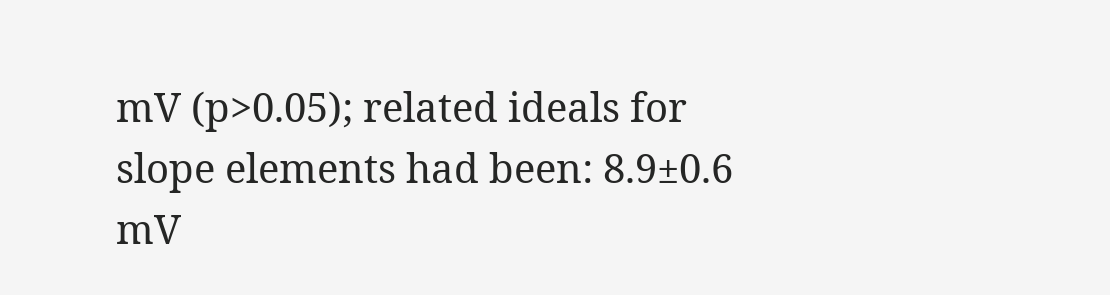mV (p>0.05); related ideals for slope elements had been: 8.9±0.6 mV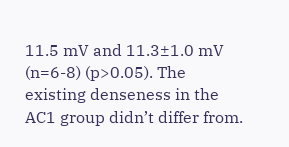11.5 mV and 11.3±1.0 mV (n=6-8) (p>0.05). The existing denseness in the AC1 group didn’t differ from.